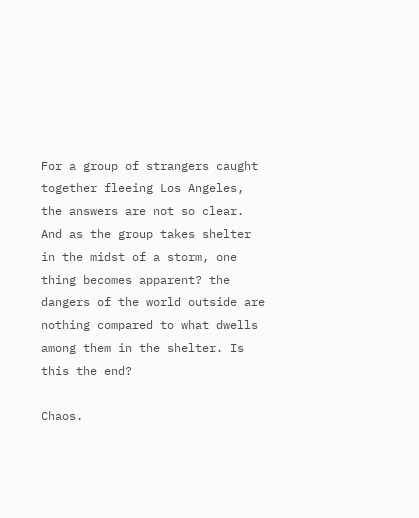For a group of strangers caught together fleeing Los Angeles, the answers are not so clear. And as the group takes shelter in the midst of a storm, one thing becomes apparent? the dangers of the world outside are nothing compared to what dwells among them in the shelter. Is this the end?

Chaos.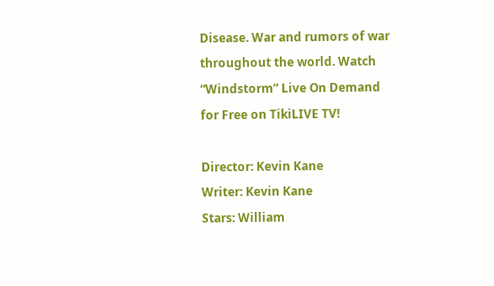Disease. War and rumors of war throughout the world. Watch “Windstorm” Live On Demand for Free on TikiLIVE TV!

Director: Kevin Kane
Writer: Kevin Kane
Stars: William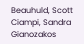Beauhuld, Scott Ciampi, Sandra Gianozakos